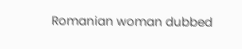Romanian woman dubbed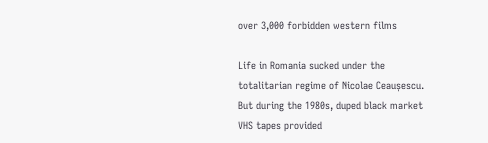over 3,000 forbidden western films

Life in Romania sucked under the totalitarian regime of Nicolae Ceaușescu. But during the 1980s, duped black market VHS tapes provided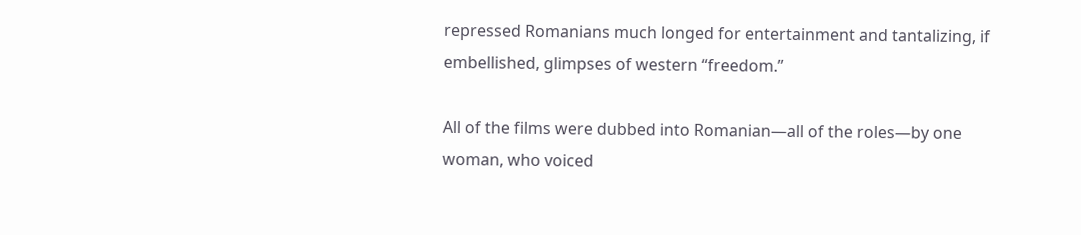repressed Romanians much longed for entertainment and tantalizing, if embellished, glimpses of western “freedom.”

All of the films were dubbed into Romanian—all of the roles—by one woman, who voiced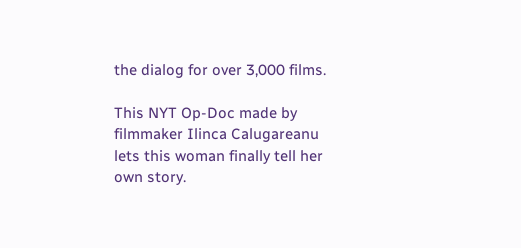the dialog for over 3,000 films.

This NYT Op-Doc made by filmmaker Ilinca Calugareanu lets this woman finally tell her own story.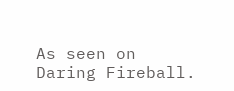As seen on Daring Fireball.